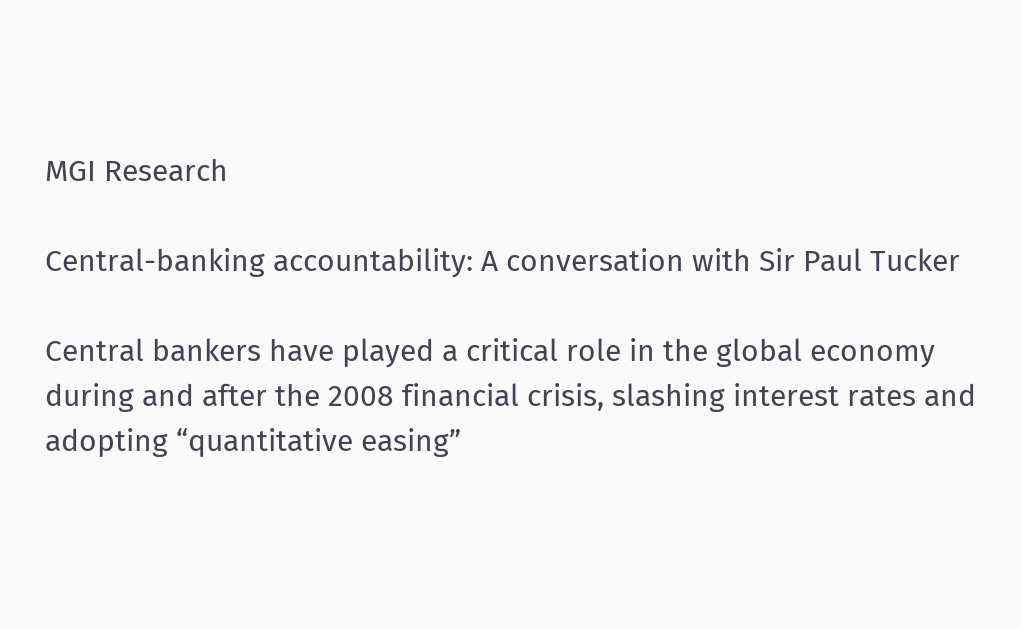MGI Research

Central-banking accountability: A conversation with Sir Paul Tucker

Central bankers have played a critical role in the global economy during and after the 2008 financial crisis, slashing interest rates and adopting “quantitative easing”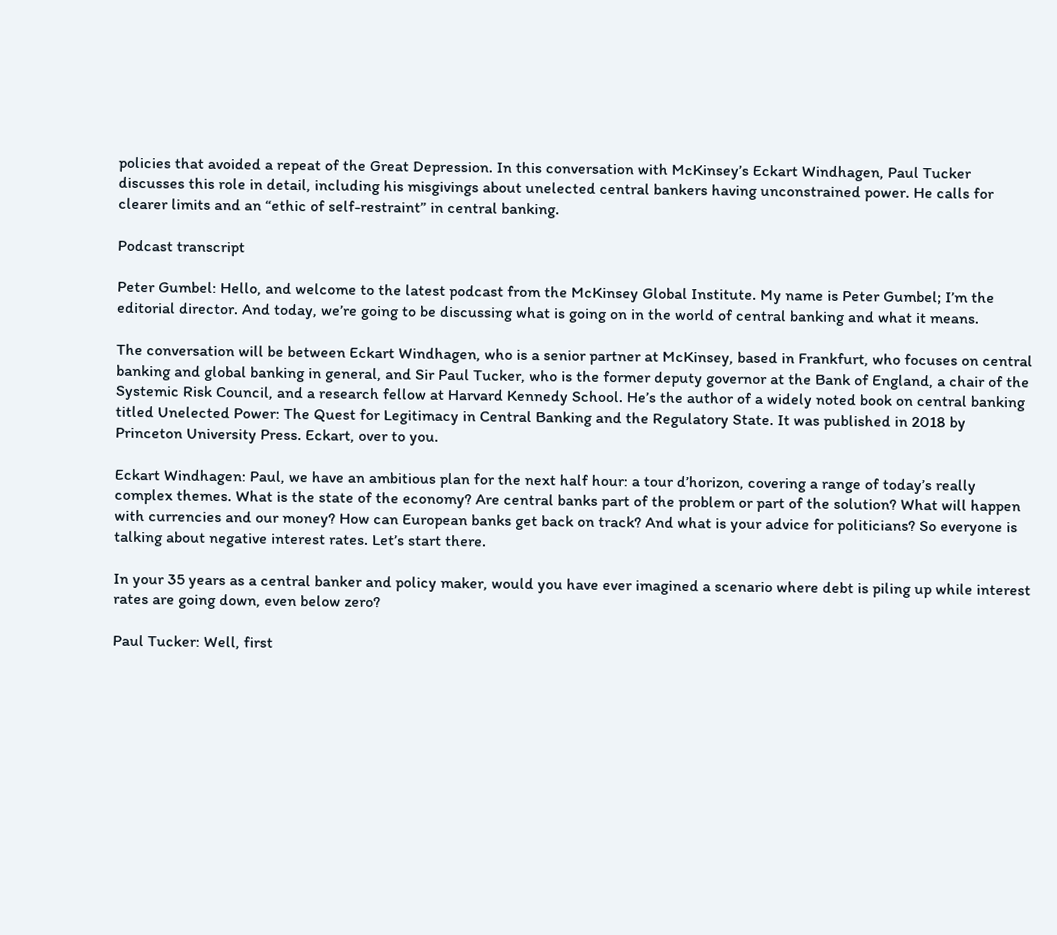policies that avoided a repeat of the Great Depression. In this conversation with McKinsey’s Eckart Windhagen, Paul Tucker discusses this role in detail, including his misgivings about unelected central bankers having unconstrained power. He calls for clearer limits and an “ethic of self-restraint” in central banking.

Podcast transcript

Peter Gumbel: Hello, and welcome to the latest podcast from the McKinsey Global Institute. My name is Peter Gumbel; I’m the editorial director. And today, we’re going to be discussing what is going on in the world of central banking and what it means.

The conversation will be between Eckart Windhagen, who is a senior partner at McKinsey, based in Frankfurt, who focuses on central banking and global banking in general, and Sir Paul Tucker, who is the former deputy governor at the Bank of England, a chair of the Systemic Risk Council, and a research fellow at Harvard Kennedy School. He’s the author of a widely noted book on central banking titled Unelected Power: The Quest for Legitimacy in Central Banking and the Regulatory State. It was published in 2018 by Princeton University Press. Eckart, over to you.

Eckart Windhagen: Paul, we have an ambitious plan for the next half hour: a tour d’horizon, covering a range of today’s really complex themes. What is the state of the economy? Are central banks part of the problem or part of the solution? What will happen with currencies and our money? How can European banks get back on track? And what is your advice for politicians? So everyone is talking about negative interest rates. Let’s start there.

In your 35 years as a central banker and policy maker, would you have ever imagined a scenario where debt is piling up while interest rates are going down, even below zero?

Paul Tucker: Well, first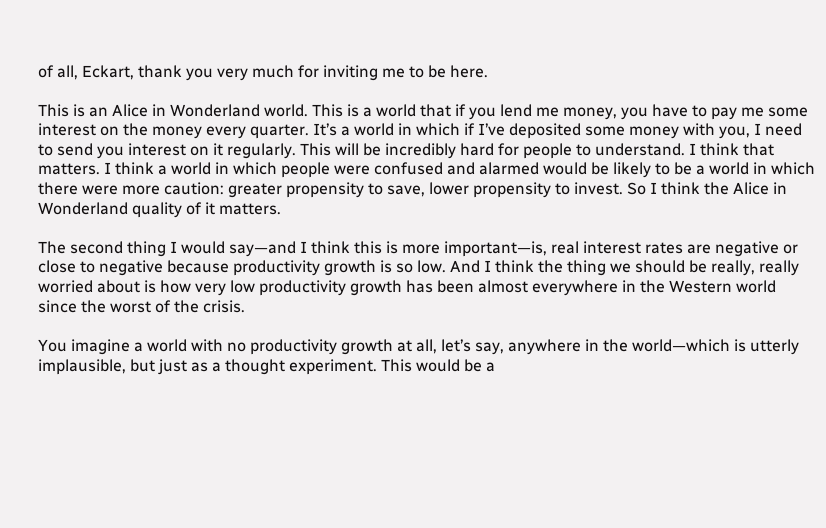of all, Eckart, thank you very much for inviting me to be here.

This is an Alice in Wonderland world. This is a world that if you lend me money, you have to pay me some interest on the money every quarter. It’s a world in which if I’ve deposited some money with you, I need to send you interest on it regularly. This will be incredibly hard for people to understand. I think that matters. I think a world in which people were confused and alarmed would be likely to be a world in which there were more caution: greater propensity to save, lower propensity to invest. So I think the Alice in Wonderland quality of it matters.

The second thing I would say—and I think this is more important—is, real interest rates are negative or close to negative because productivity growth is so low. And I think the thing we should be really, really worried about is how very low productivity growth has been almost everywhere in the Western world since the worst of the crisis.

You imagine a world with no productivity growth at all, let’s say, anywhere in the world—which is utterly implausible, but just as a thought experiment. This would be a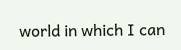world in which I can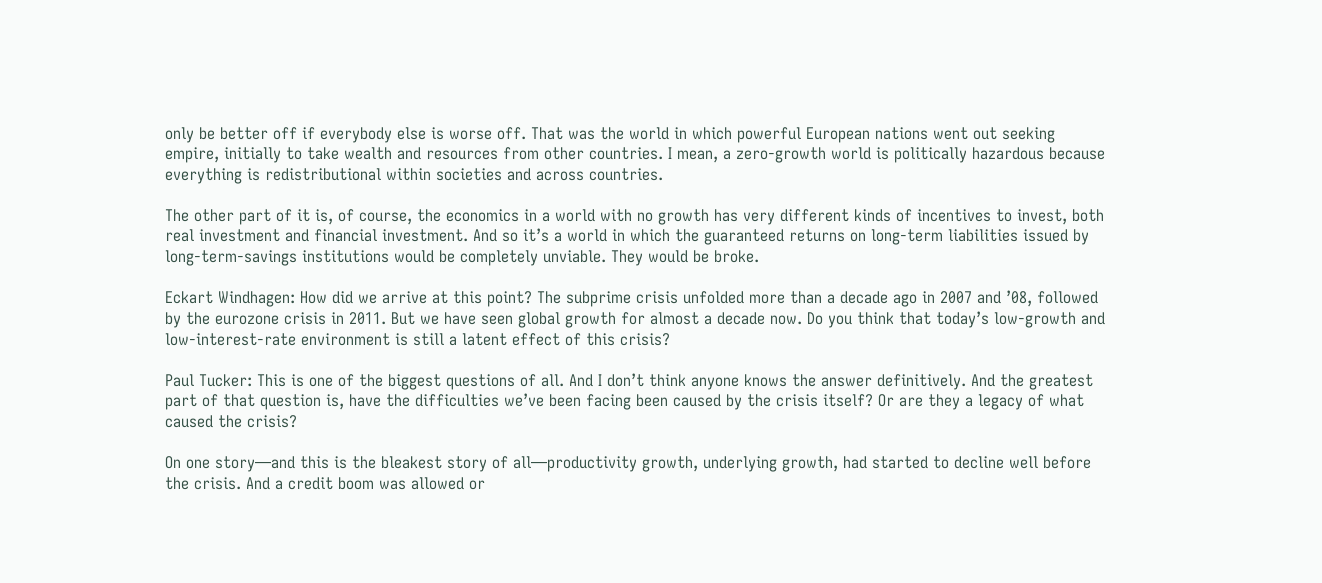only be better off if everybody else is worse off. That was the world in which powerful European nations went out seeking empire, initially to take wealth and resources from other countries. I mean, a zero-growth world is politically hazardous because everything is redistributional within societies and across countries.

The other part of it is, of course, the economics in a world with no growth has very different kinds of incentives to invest, both real investment and financial investment. And so it’s a world in which the guaranteed returns on long-term liabilities issued by long-term-savings institutions would be completely unviable. They would be broke.

Eckart Windhagen: How did we arrive at this point? The subprime crisis unfolded more than a decade ago in 2007 and ’08, followed by the eurozone crisis in 2011. But we have seen global growth for almost a decade now. Do you think that today’s low-growth and low-interest-rate environment is still a latent effect of this crisis?

Paul Tucker: This is one of the biggest questions of all. And I don’t think anyone knows the answer definitively. And the greatest part of that question is, have the difficulties we’ve been facing been caused by the crisis itself? Or are they a legacy of what caused the crisis?

On one story—and this is the bleakest story of all—productivity growth, underlying growth, had started to decline well before the crisis. And a credit boom was allowed or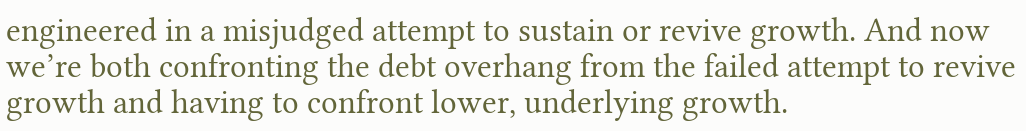engineered in a misjudged attempt to sustain or revive growth. And now we’re both confronting the debt overhang from the failed attempt to revive growth and having to confront lower, underlying growth.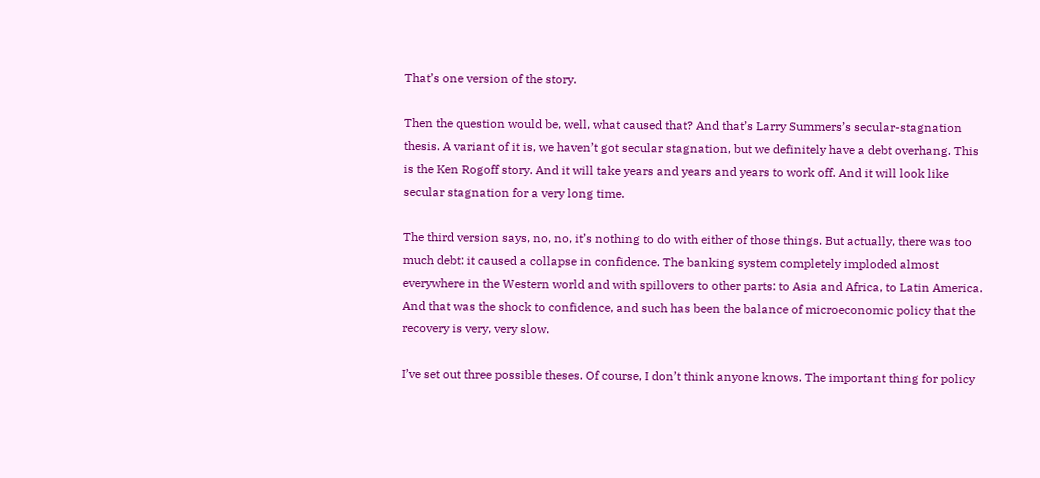That’s one version of the story.

Then the question would be, well, what caused that? And that’s Larry Summers’s secular-stagnation thesis. A variant of it is, we haven’t got secular stagnation, but we definitely have a debt overhang. This is the Ken Rogoff story. And it will take years and years and years to work off. And it will look like secular stagnation for a very long time.

The third version says, no, no, it’s nothing to do with either of those things. But actually, there was too much debt: it caused a collapse in confidence. The banking system completely imploded almost everywhere in the Western world and with spillovers to other parts: to Asia and Africa, to Latin America. And that was the shock to confidence, and such has been the balance of microeconomic policy that the recovery is very, very slow.

I’ve set out three possible theses. Of course, I don’t think anyone knows. The important thing for policy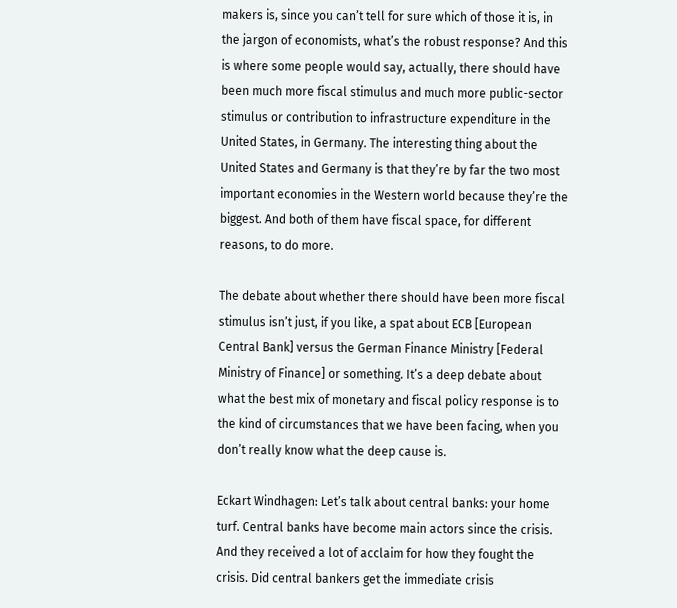makers is, since you can’t tell for sure which of those it is, in the jargon of economists, what’s the robust response? And this is where some people would say, actually, there should have been much more fiscal stimulus and much more public-sector stimulus or contribution to infrastructure expenditure in the United States, in Germany. The interesting thing about the United States and Germany is that they’re by far the two most important economies in the Western world because they’re the biggest. And both of them have fiscal space, for different reasons, to do more.

The debate about whether there should have been more fiscal stimulus isn’t just, if you like, a spat about ECB [European Central Bank] versus the German Finance Ministry [Federal Ministry of Finance] or something. It’s a deep debate about what the best mix of monetary and fiscal policy response is to the kind of circumstances that we have been facing, when you don’t really know what the deep cause is.

Eckart Windhagen: Let’s talk about central banks: your home turf. Central banks have become main actors since the crisis. And they received a lot of acclaim for how they fought the crisis. Did central bankers get the immediate crisis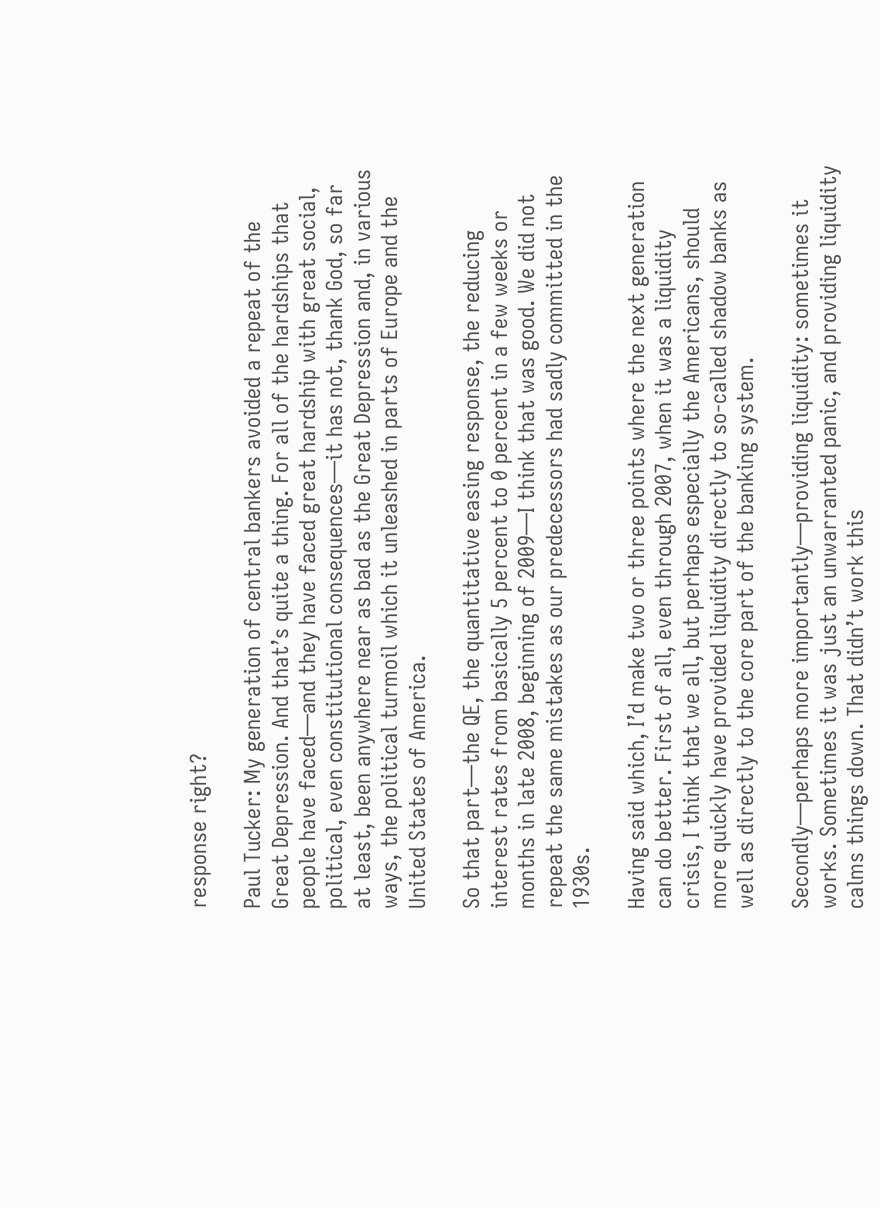response right?

Paul Tucker: My generation of central bankers avoided a repeat of the Great Depression. And that’s quite a thing. For all of the hardships that people have faced—and they have faced great hardship with great social, political, even constitutional consequences—it has not, thank God, so far at least, been anywhere near as bad as the Great Depression and, in various ways, the political turmoil which it unleashed in parts of Europe and the United States of America.

So that part—the QE, the quantitative easing response, the reducing interest rates from basically 5 percent to 0 percent in a few weeks or months in late 2008, beginning of 2009—I think that was good. We did not repeat the same mistakes as our predecessors had sadly committed in the 1930s.

Having said which, I’d make two or three points where the next generation can do better. First of all, even through 2007, when it was a liquidity crisis, I think that we all, but perhaps especially the Americans, should more quickly have provided liquidity directly to so-called shadow banks as well as directly to the core part of the banking system.

Secondly—perhaps more importantly—providing liquidity: sometimes it works. Sometimes it was just an unwarranted panic, and providing liquidity calms things down. That didn’t work this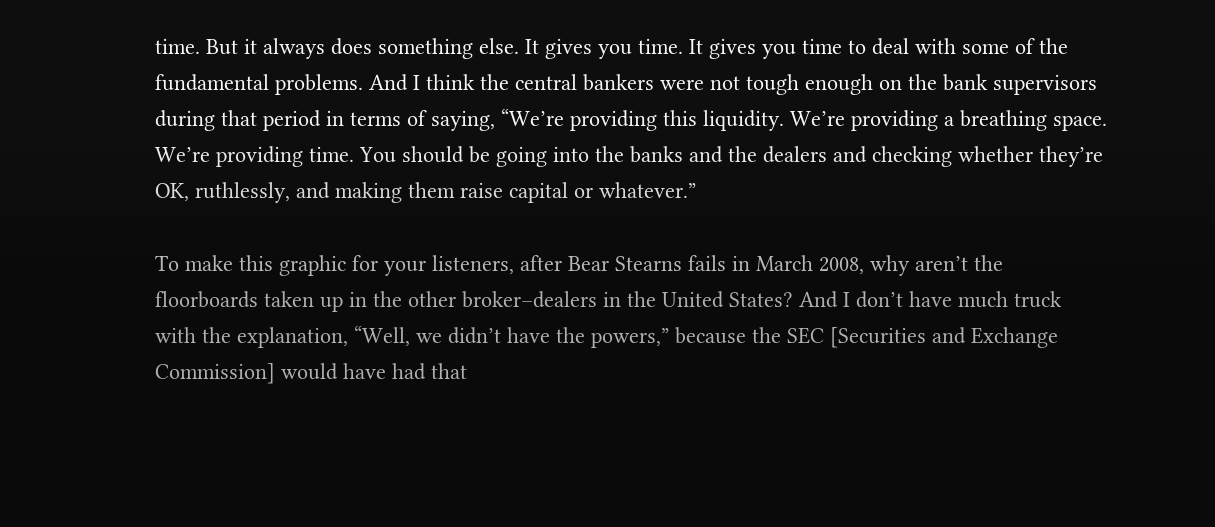time. But it always does something else. It gives you time. It gives you time to deal with some of the fundamental problems. And I think the central bankers were not tough enough on the bank supervisors during that period in terms of saying, “We’re providing this liquidity. We’re providing a breathing space. We’re providing time. You should be going into the banks and the dealers and checking whether they’re OK, ruthlessly, and making them raise capital or whatever.”

To make this graphic for your listeners, after Bear Stearns fails in March 2008, why aren’t the floorboards taken up in the other broker–dealers in the United States? And I don’t have much truck with the explanation, “Well, we didn’t have the powers,” because the SEC [Securities and Exchange Commission] would have had that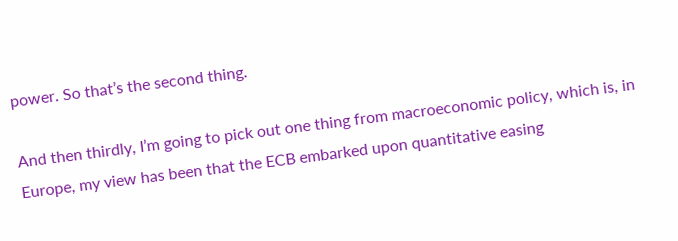power. So that’s the second thing.

And then thirdly, I’m going to pick out one thing from macroeconomic policy, which is, in Europe, my view has been that the ECB embarked upon quantitative easing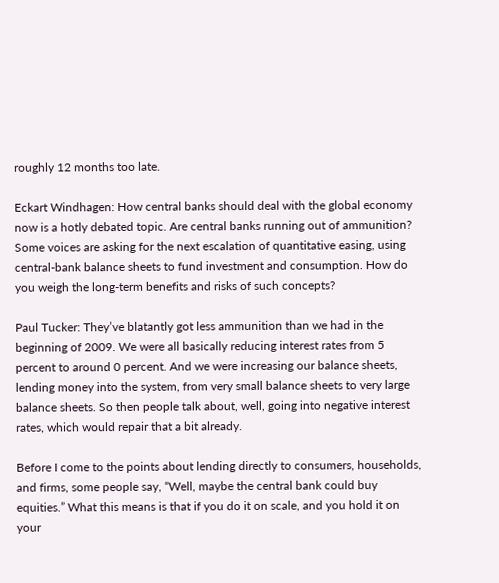roughly 12 months too late.

Eckart Windhagen: How central banks should deal with the global economy now is a hotly debated topic. Are central banks running out of ammunition? Some voices are asking for the next escalation of quantitative easing, using central-bank balance sheets to fund investment and consumption. How do you weigh the long-term benefits and risks of such concepts?

Paul Tucker: They’ve blatantly got less ammunition than we had in the beginning of 2009. We were all basically reducing interest rates from 5 percent to around 0 percent. And we were increasing our balance sheets, lending money into the system, from very small balance sheets to very large balance sheets. So then people talk about, well, going into negative interest rates, which would repair that a bit already.

Before I come to the points about lending directly to consumers, households, and firms, some people say, “Well, maybe the central bank could buy equities.” What this means is that if you do it on scale, and you hold it on your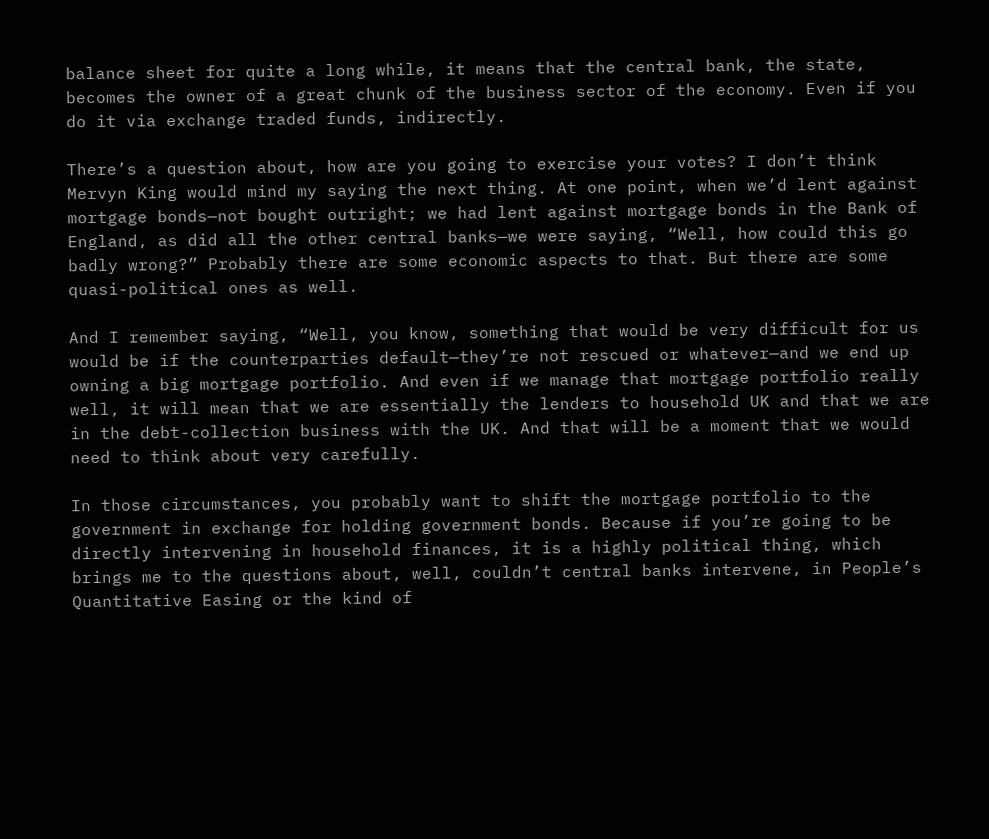balance sheet for quite a long while, it means that the central bank, the state, becomes the owner of a great chunk of the business sector of the economy. Even if you do it via exchange traded funds, indirectly.

There’s a question about, how are you going to exercise your votes? I don’t think Mervyn King would mind my saying the next thing. At one point, when we’d lent against mortgage bonds—not bought outright; we had lent against mortgage bonds in the Bank of England, as did all the other central banks—we were saying, “Well, how could this go badly wrong?” Probably there are some economic aspects to that. But there are some quasi-political ones as well.

And I remember saying, “Well, you know, something that would be very difficult for us would be if the counterparties default—they’re not rescued or whatever—and we end up owning a big mortgage portfolio. And even if we manage that mortgage portfolio really well, it will mean that we are essentially the lenders to household UK and that we are in the debt-collection business with the UK. And that will be a moment that we would need to think about very carefully.

In those circumstances, you probably want to shift the mortgage portfolio to the government in exchange for holding government bonds. Because if you’re going to be directly intervening in household finances, it is a highly political thing, which brings me to the questions about, well, couldn’t central banks intervene, in People’s Quantitative Easing or the kind of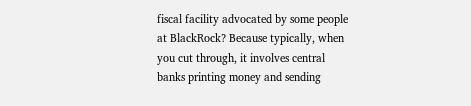fiscal facility advocated by some people at BlackRock? Because typically, when you cut through, it involves central banks printing money and sending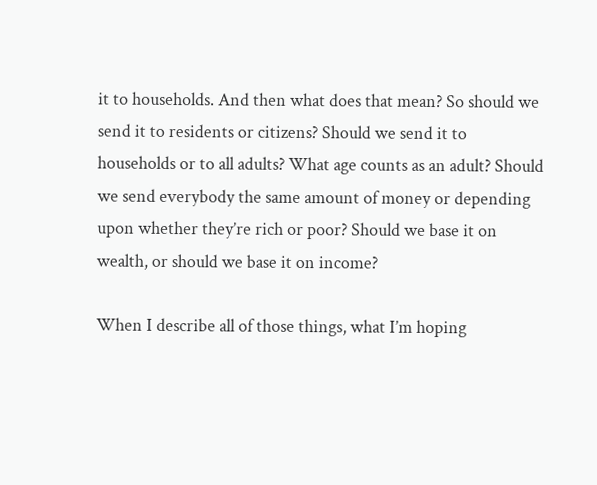it to households. And then what does that mean? So should we send it to residents or citizens? Should we send it to households or to all adults? What age counts as an adult? Should we send everybody the same amount of money or depending upon whether they’re rich or poor? Should we base it on wealth, or should we base it on income?

When I describe all of those things, what I’m hoping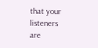that your listeners are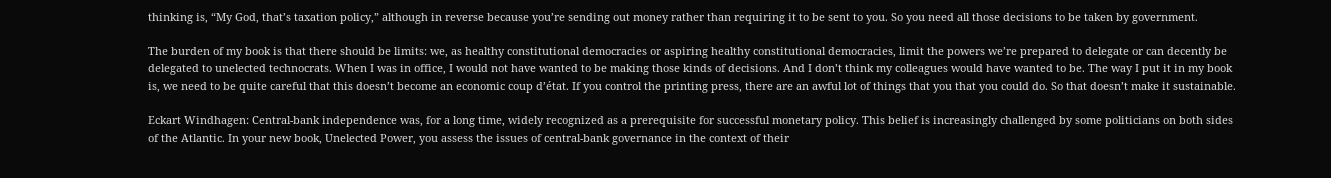thinking is, “My God, that’s taxation policy,” although in reverse because you’re sending out money rather than requiring it to be sent to you. So you need all those decisions to be taken by government.

The burden of my book is that there should be limits: we, as healthy constitutional democracies or aspiring healthy constitutional democracies, limit the powers we’re prepared to delegate or can decently be delegated to unelected technocrats. When I was in office, I would not have wanted to be making those kinds of decisions. And I don’t think my colleagues would have wanted to be. The way I put it in my book is, we need to be quite careful that this doesn’t become an economic coup d’état. If you control the printing press, there are an awful lot of things that you that you could do. So that doesn’t make it sustainable.

Eckart Windhagen: Central-bank independence was, for a long time, widely recognized as a prerequisite for successful monetary policy. This belief is increasingly challenged by some politicians on both sides of the Atlantic. In your new book, Unelected Power, you assess the issues of central-bank governance in the context of their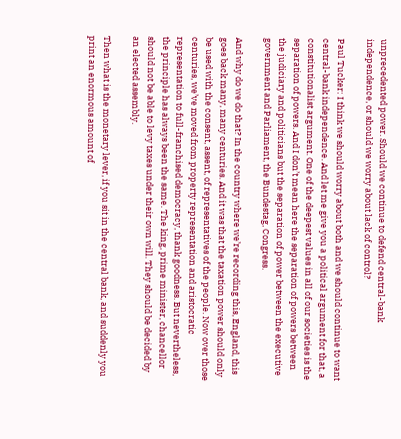unprecedented power. Should we continue to defend central-bank independence, or should we worry about lack of control?

Paul Tucker: I think we should worry about both and we should continue to want central-bank independence. And let me give you a political argument for that, a constitutionalist argument. One of the deepest values in all of our societies is the separation of powers. And I don’t mean here the separation of powers between the judiciary and politicians but the separation of power between the executive government and Parliament, the Bundestag, Congress.

And why do we do that? In the country where we’re recording this, England, this goes back many, many centuries. And it was that the taxation power should only be used with the consent, assent, of representatives of the people. Now over those centuries, we’ve moved from property representation and aristocratic representation to full-franchised democracy, thank goodness. But nevertheless, the principle has always been the same. The king, prime minister, chancellor should not be able to levy taxes under their own will. They should be decided by an elected assembly.

Then what is the monetary lever, if you sit in the central bank, and suddenly you print an enormous amount of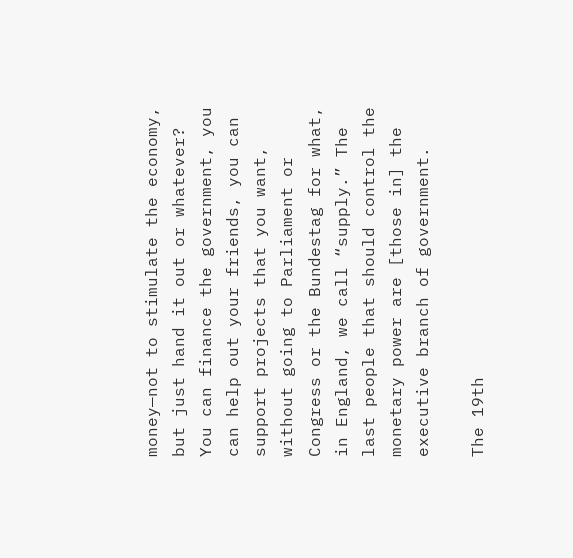money—not to stimulate the economy, but just hand it out or whatever? You can finance the government, you can help out your friends, you can support projects that you want, without going to Parliament or Congress or the Bundestag for what, in England, we call “supply.” The last people that should control the monetary power are [those in] the executive branch of government.

The 19th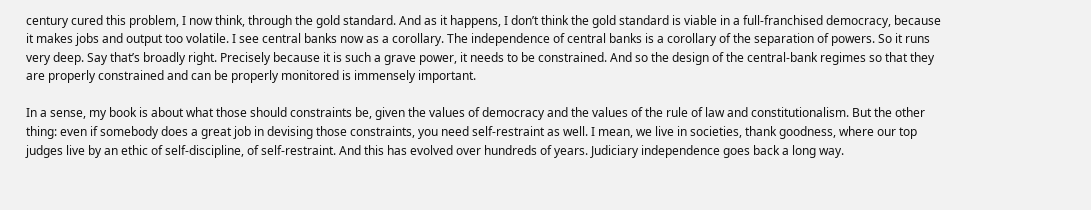century cured this problem, I now think, through the gold standard. And as it happens, I don’t think the gold standard is viable in a full-franchised democracy, because it makes jobs and output too volatile. I see central banks now as a corollary. The independence of central banks is a corollary of the separation of powers. So it runs very deep. Say that’s broadly right. Precisely because it is such a grave power, it needs to be constrained. And so the design of the central-bank regimes so that they are properly constrained and can be properly monitored is immensely important.

In a sense, my book is about what those should constraints be, given the values of democracy and the values of the rule of law and constitutionalism. But the other thing: even if somebody does a great job in devising those constraints, you need self-restraint as well. I mean, we live in societies, thank goodness, where our top judges live by an ethic of self-discipline, of self-restraint. And this has evolved over hundreds of years. Judiciary independence goes back a long way.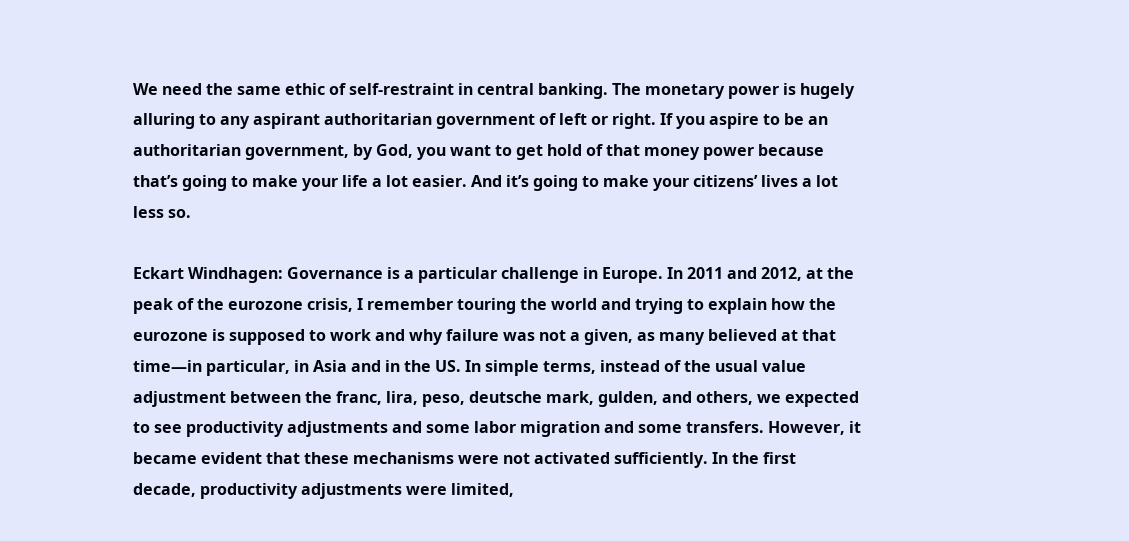We need the same ethic of self-restraint in central banking. The monetary power is hugely alluring to any aspirant authoritarian government of left or right. If you aspire to be an authoritarian government, by God, you want to get hold of that money power because that’s going to make your life a lot easier. And it’s going to make your citizens’ lives a lot less so.

Eckart Windhagen: Governance is a particular challenge in Europe. In 2011 and 2012, at the peak of the eurozone crisis, I remember touring the world and trying to explain how the eurozone is supposed to work and why failure was not a given, as many believed at that time—in particular, in Asia and in the US. In simple terms, instead of the usual value adjustment between the franc, lira, peso, deutsche mark, gulden, and others, we expected to see productivity adjustments and some labor migration and some transfers. However, it became evident that these mechanisms were not activated sufficiently. In the first decade, productivity adjustments were limited,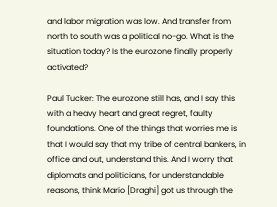and labor migration was low. And transfer from north to south was a political no-go. What is the situation today? Is the eurozone finally properly activated?

Paul Tucker: The eurozone still has, and I say this with a heavy heart and great regret, faulty foundations. One of the things that worries me is that I would say that my tribe of central bankers, in office and out, understand this. And I worry that diplomats and politicians, for understandable reasons, think Mario [Draghi] got us through the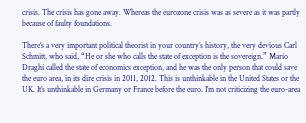crisis. The crisis has gone away. Whereas the eurozone crisis was as severe as it was partly because of faulty foundations.

There’s a very important political theorist in your country’s history, the very devious Carl Schmitt, who said, “He or she who calls the state of exception is the sovereign.” Mario Draghi called the state of economics exception, and he was the only person that could save the euro area, in its dire crisis in 2011, 2012. This is unthinkable in the United States or the UK. It’s unthinkable in Germany or France before the euro. I’m not criticizing the euro-area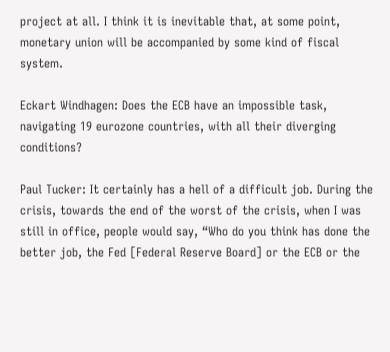project at all. I think it is inevitable that, at some point, monetary union will be accompanied by some kind of fiscal system.

Eckart Windhagen: Does the ECB have an impossible task, navigating 19 eurozone countries, with all their diverging conditions?

Paul Tucker: It certainly has a hell of a difficult job. During the crisis, towards the end of the worst of the crisis, when I was still in office, people would say, “Who do you think has done the better job, the Fed [Federal Reserve Board] or the ECB or the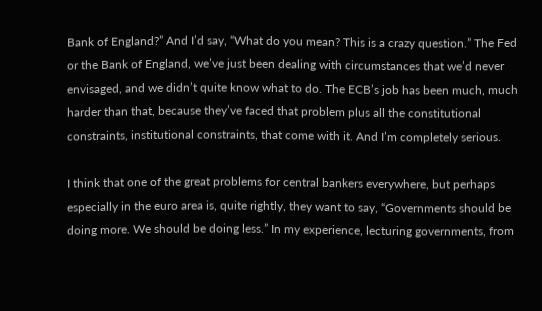Bank of England?” And I’d say, “What do you mean? This is a crazy question.” The Fed or the Bank of England, we’ve just been dealing with circumstances that we’d never envisaged, and we didn’t quite know what to do. The ECB’s job has been much, much harder than that, because they’ve faced that problem plus all the constitutional constraints, institutional constraints, that come with it. And I’m completely serious.

I think that one of the great problems for central bankers everywhere, but perhaps especially in the euro area is, quite rightly, they want to say, “Governments should be doing more. We should be doing less.” In my experience, lecturing governments, from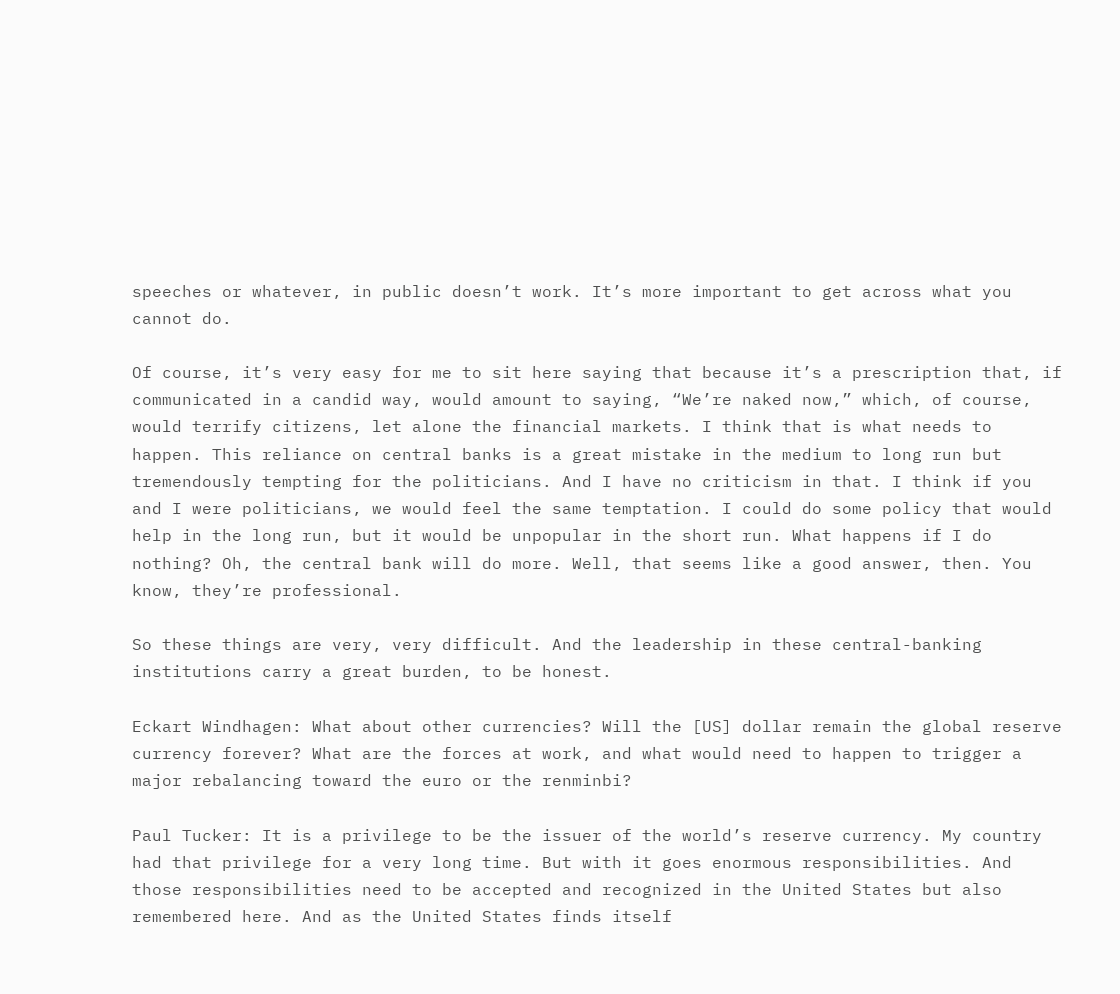speeches or whatever, in public doesn’t work. It’s more important to get across what you cannot do.

Of course, it’s very easy for me to sit here saying that because it’s a prescription that, if communicated in a candid way, would amount to saying, “We’re naked now,” which, of course, would terrify citizens, let alone the financial markets. I think that is what needs to happen. This reliance on central banks is a great mistake in the medium to long run but tremendously tempting for the politicians. And I have no criticism in that. I think if you and I were politicians, we would feel the same temptation. I could do some policy that would help in the long run, but it would be unpopular in the short run. What happens if I do nothing? Oh, the central bank will do more. Well, that seems like a good answer, then. You know, they’re professional.

So these things are very, very difficult. And the leadership in these central-banking institutions carry a great burden, to be honest.

Eckart Windhagen: What about other currencies? Will the [US] dollar remain the global reserve currency forever? What are the forces at work, and what would need to happen to trigger a major rebalancing toward the euro or the renminbi?

Paul Tucker: It is a privilege to be the issuer of the world’s reserve currency. My country had that privilege for a very long time. But with it goes enormous responsibilities. And those responsibilities need to be accepted and recognized in the United States but also remembered here. And as the United States finds itself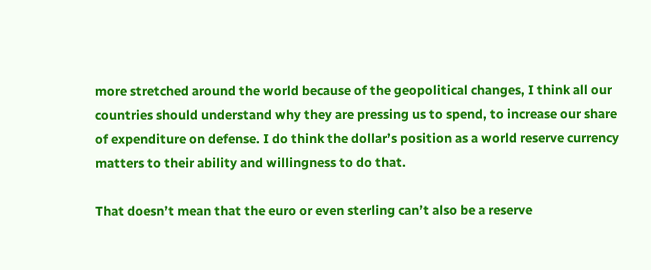more stretched around the world because of the geopolitical changes, I think all our countries should understand why they are pressing us to spend, to increase our share of expenditure on defense. I do think the dollar’s position as a world reserve currency matters to their ability and willingness to do that.

That doesn’t mean that the euro or even sterling can’t also be a reserve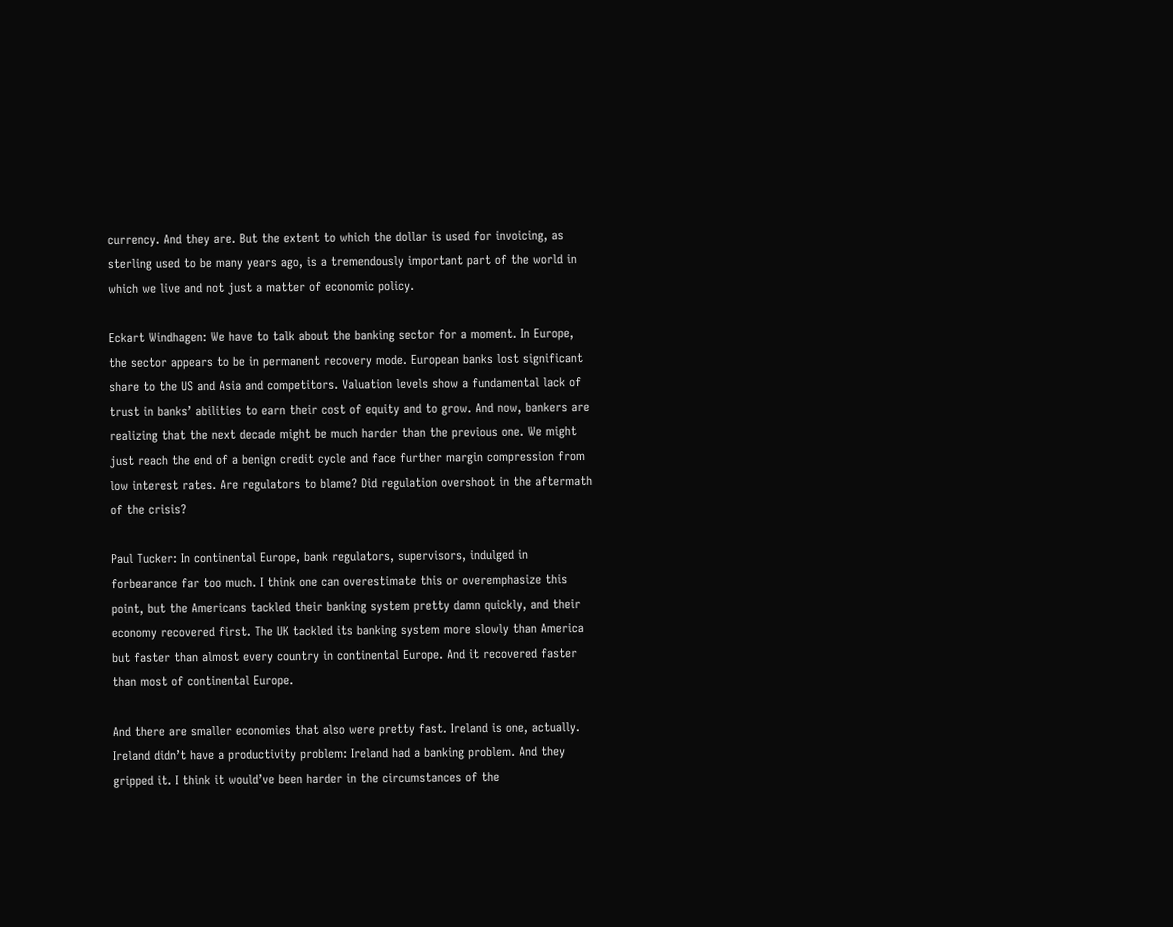currency. And they are. But the extent to which the dollar is used for invoicing, as sterling used to be many years ago, is a tremendously important part of the world in which we live and not just a matter of economic policy.

Eckart Windhagen: We have to talk about the banking sector for a moment. In Europe, the sector appears to be in permanent recovery mode. European banks lost significant share to the US and Asia and competitors. Valuation levels show a fundamental lack of trust in banks’ abilities to earn their cost of equity and to grow. And now, bankers are realizing that the next decade might be much harder than the previous one. We might just reach the end of a benign credit cycle and face further margin compression from low interest rates. Are regulators to blame? Did regulation overshoot in the aftermath of the crisis?

Paul Tucker: In continental Europe, bank regulators, supervisors, indulged in forbearance far too much. I think one can overestimate this or overemphasize this point, but the Americans tackled their banking system pretty damn quickly, and their economy recovered first. The UK tackled its banking system more slowly than America but faster than almost every country in continental Europe. And it recovered faster than most of continental Europe.

And there are smaller economies that also were pretty fast. Ireland is one, actually. Ireland didn’t have a productivity problem: Ireland had a banking problem. And they gripped it. I think it would’ve been harder in the circumstances of the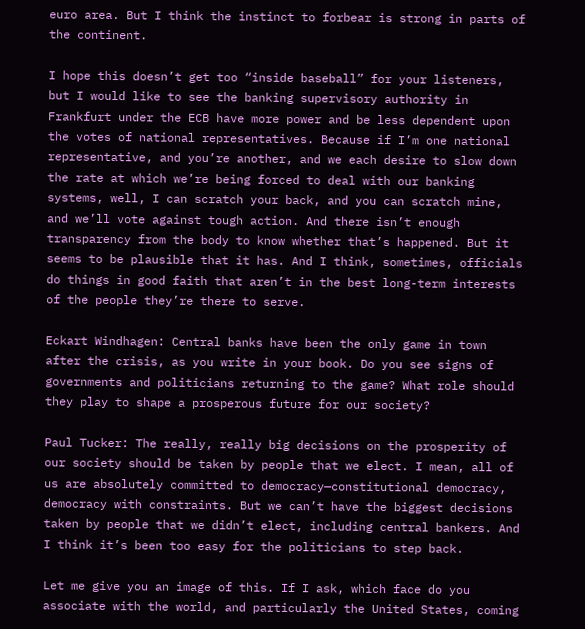euro area. But I think the instinct to forbear is strong in parts of the continent.

I hope this doesn’t get too “inside baseball” for your listeners, but I would like to see the banking supervisory authority in Frankfurt under the ECB have more power and be less dependent upon the votes of national representatives. Because if I’m one national representative, and you’re another, and we each desire to slow down the rate at which we’re being forced to deal with our banking systems, well, I can scratch your back, and you can scratch mine, and we’ll vote against tough action. And there isn’t enough transparency from the body to know whether that’s happened. But it seems to be plausible that it has. And I think, sometimes, officials do things in good faith that aren’t in the best long-term interests of the people they’re there to serve.

Eckart Windhagen: Central banks have been the only game in town after the crisis, as you write in your book. Do you see signs of governments and politicians returning to the game? What role should they play to shape a prosperous future for our society?

Paul Tucker: The really, really big decisions on the prosperity of our society should be taken by people that we elect. I mean, all of us are absolutely committed to democracy—constitutional democracy, democracy with constraints. But we can’t have the biggest decisions taken by people that we didn’t elect, including central bankers. And I think it’s been too easy for the politicians to step back.

Let me give you an image of this. If I ask, which face do you associate with the world, and particularly the United States, coming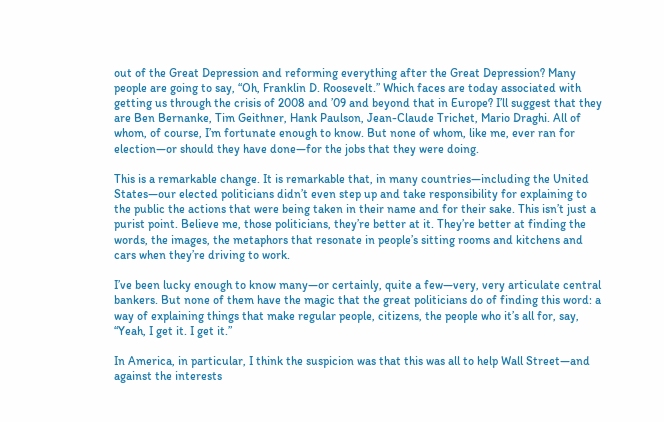out of the Great Depression and reforming everything after the Great Depression? Many people are going to say, “Oh, Franklin D. Roosevelt.” Which faces are today associated with getting us through the crisis of 2008 and ’09 and beyond that in Europe? I’ll suggest that they are Ben Bernanke, Tim Geithner, Hank Paulson, Jean-Claude Trichet, Mario Draghi. All of whom, of course, I’m fortunate enough to know. But none of whom, like me, ever ran for election—or should they have done—for the jobs that they were doing.

This is a remarkable change. It is remarkable that, in many countries—including the United States—our elected politicians didn’t even step up and take responsibility for explaining to the public the actions that were being taken in their name and for their sake. This isn’t just a purist point. Believe me, those politicians, they’re better at it. They’re better at finding the words, the images, the metaphors that resonate in people’s sitting rooms and kitchens and cars when they’re driving to work.

I’ve been lucky enough to know many—or certainly, quite a few—very, very articulate central bankers. But none of them have the magic that the great politicians do of finding this word: a way of explaining things that make regular people, citizens, the people who it’s all for, say, “Yeah, I get it. I get it.”

In America, in particular, I think the suspicion was that this was all to help Wall Street—and against the interests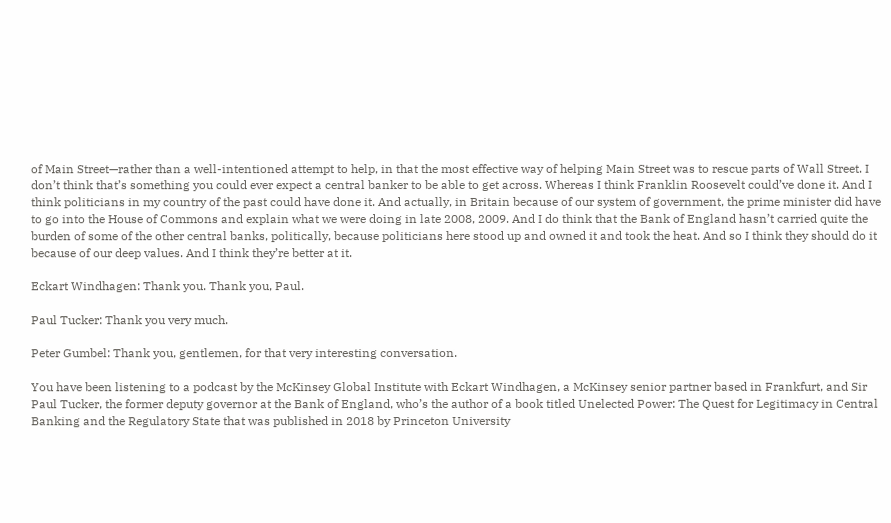of Main Street—rather than a well-intentioned attempt to help, in that the most effective way of helping Main Street was to rescue parts of Wall Street. I don’t think that’s something you could ever expect a central banker to be able to get across. Whereas I think Franklin Roosevelt could’ve done it. And I think politicians in my country of the past could have done it. And actually, in Britain because of our system of government, the prime minister did have to go into the House of Commons and explain what we were doing in late 2008, 2009. And I do think that the Bank of England hasn’t carried quite the burden of some of the other central banks, politically, because politicians here stood up and owned it and took the heat. And so I think they should do it because of our deep values. And I think they’re better at it.

Eckart Windhagen: Thank you. Thank you, Paul.

Paul Tucker: Thank you very much.

Peter Gumbel: Thank you, gentlemen, for that very interesting conversation.

You have been listening to a podcast by the McKinsey Global Institute with Eckart Windhagen, a McKinsey senior partner based in Frankfurt, and Sir Paul Tucker, the former deputy governor at the Bank of England, who’s the author of a book titled Unelected Power: The Quest for Legitimacy in Central Banking and the Regulatory State that was published in 2018 by Princeton University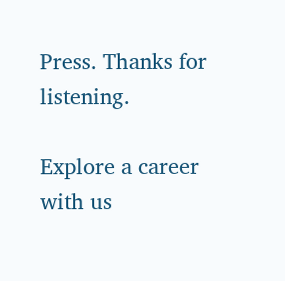Press. Thanks for listening.

Explore a career with us